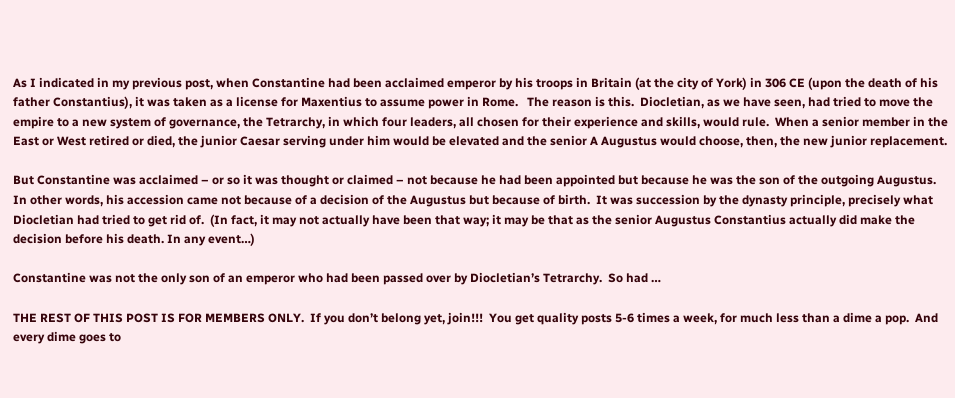As I indicated in my previous post, when Constantine had been acclaimed emperor by his troops in Britain (at the city of York) in 306 CE (upon the death of his father Constantius), it was taken as a license for Maxentius to assume power in Rome.   The reason is this.  Diocletian, as we have seen, had tried to move the empire to a new system of governance, the Tetrarchy, in which four leaders, all chosen for their experience and skills, would rule.  When a senior member in the East or West retired or died, the junior Caesar serving under him would be elevated and the senior A Augustus would choose, then, the new junior replacement.

But Constantine was acclaimed – or so it was thought or claimed – not because he had been appointed but because he was the son of the outgoing Augustus.  In other words, his accession came not because of a decision of the Augustus but because of birth.  It was succession by the dynasty principle, precisely what Diocletian had tried to get rid of.  (In fact, it may not actually have been that way; it may be that as the senior Augustus Constantius actually did make the decision before his death. In any event…)

Constantine was not the only son of an emperor who had been passed over by Diocletian’s Tetrarchy.  So had …

THE REST OF THIS POST IS FOR MEMBERS ONLY.  If you don’t belong yet, join!!!  You get quality posts 5-6 times a week, for much less than a dime a pop.  And every dime goes to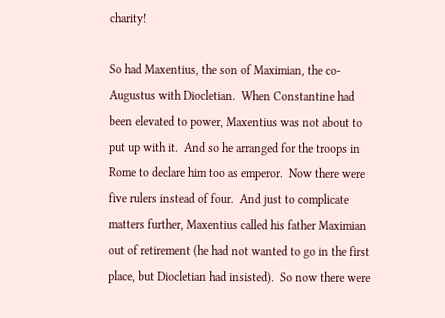charity!

So had Maxentius, the son of Maximian, the co-Augustus with Diocletian.  When Constantine had been elevated to power, Maxentius was not about to put up with it.  And so he arranged for the troops in Rome to declare him too as emperor.  Now there were five rulers instead of four.  And just to complicate matters further, Maxentius called his father Maximian out of retirement (he had not wanted to go in the first place, but Diocletian had insisted).  So now there were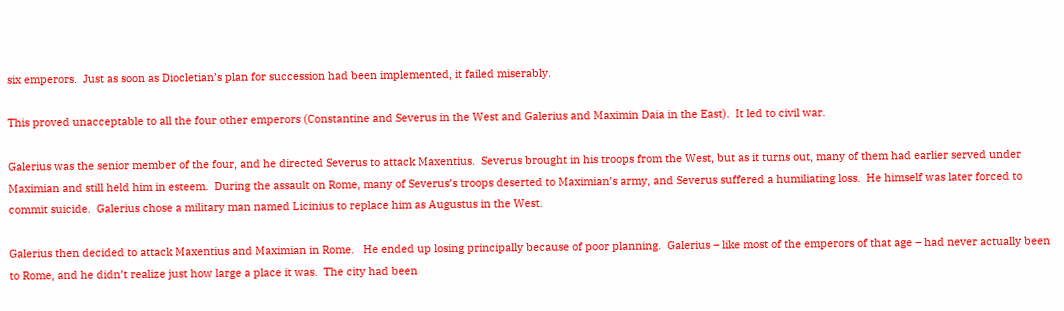six emperors.  Just as soon as Diocletian’s plan for succession had been implemented, it failed miserably.

This proved unacceptable to all the four other emperors (Constantine and Severus in the West and Galerius and Maximin Daia in the East).  It led to civil war.

Galerius was the senior member of the four, and he directed Severus to attack Maxentius.  Severus brought in his troops from the West, but as it turns out, many of them had earlier served under Maximian and still held him in esteem.  During the assault on Rome, many of Severus’s troops deserted to Maximian’s army, and Severus suffered a humiliating loss.  He himself was later forced to commit suicide.  Galerius chose a military man named Licinius to replace him as Augustus in the West.

Galerius then decided to attack Maxentius and Maximian in Rome.   He ended up losing principally because of poor planning.  Galerius – like most of the emperors of that age – had never actually been to Rome, and he didn’t realize just how large a place it was.  The city had been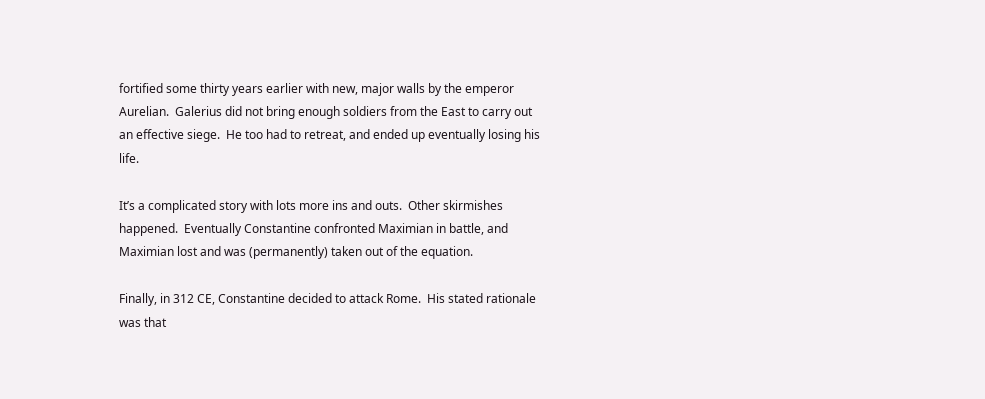fortified some thirty years earlier with new, major walls by the emperor Aurelian.  Galerius did not bring enough soldiers from the East to carry out an effective siege.  He too had to retreat, and ended up eventually losing his life.

It’s a complicated story with lots more ins and outs.  Other skirmishes happened.  Eventually Constantine confronted Maximian in battle, and Maximian lost and was (permanently) taken out of the equation.

Finally, in 312 CE, Constantine decided to attack Rome.  His stated rationale was that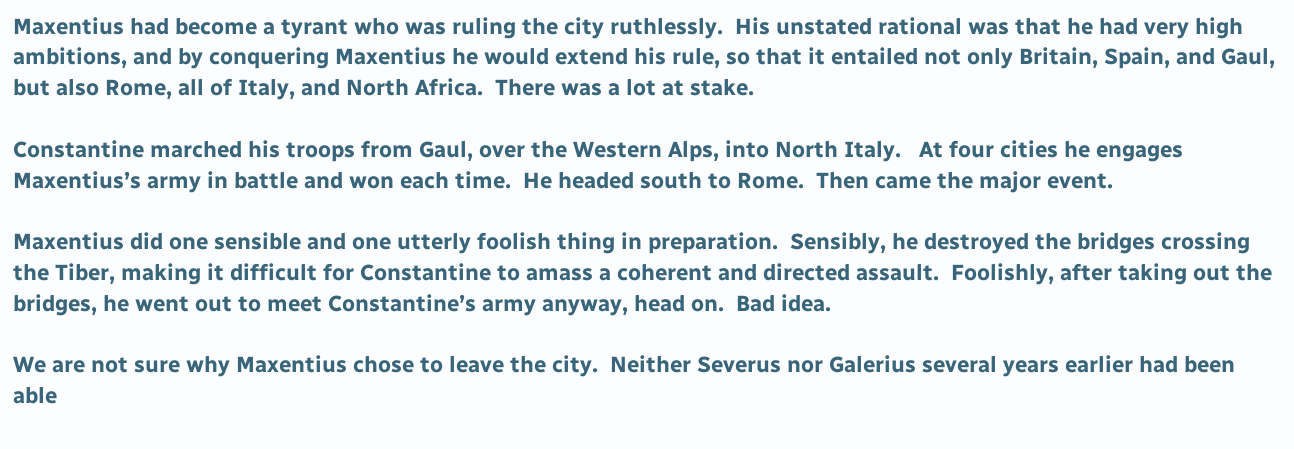Maxentius had become a tyrant who was ruling the city ruthlessly.  His unstated rational was that he had very high ambitions, and by conquering Maxentius he would extend his rule, so that it entailed not only Britain, Spain, and Gaul, but also Rome, all of Italy, and North Africa.  There was a lot at stake.

Constantine marched his troops from Gaul, over the Western Alps, into North Italy.   At four cities he engages Maxentius’s army in battle and won each time.  He headed south to Rome.  Then came the major event.

Maxentius did one sensible and one utterly foolish thing in preparation.  Sensibly, he destroyed the bridges crossing the Tiber, making it difficult for Constantine to amass a coherent and directed assault.  Foolishly, after taking out the bridges, he went out to meet Constantine’s army anyway, head on.  Bad idea.

We are not sure why Maxentius chose to leave the city.  Neither Severus nor Galerius several years earlier had been able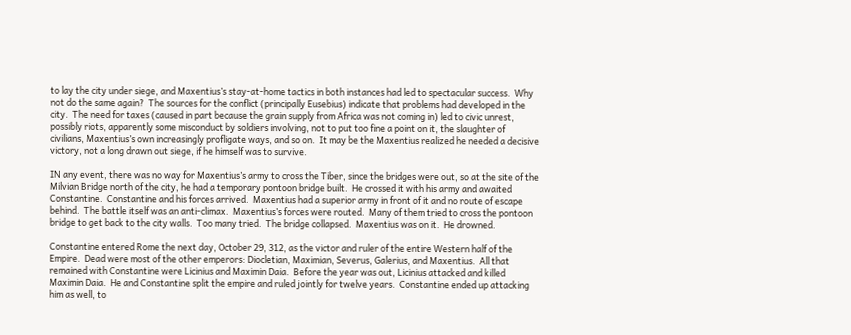to lay the city under siege, and Maxentius’s stay-at-home tactics in both instances had led to spectacular success.  Why not do the same again?  The sources for the conflict (principally Eusebius) indicate that problems had developed in the city.  The need for taxes (caused in part because the grain supply from Africa was not coming in) led to civic unrest, possibly riots, apparently some misconduct by soldiers involving, not to put too fine a point on it, the slaughter of civilians, Maxentius’s own increasingly profligate ways, and so on.  It may be the Maxentius realized he needed a decisive victory, not a long drawn out siege, if he himself was to survive.

IN any event, there was no way for Maxentius’s army to cross the Tiber, since the bridges were out, so at the site of the Milvian Bridge north of the city, he had a temporary pontoon bridge built.  He crossed it with his army and awaited Constantine.  Constantine and his forces arrived.  Maxentius had a superior army in front of it and no route of escape behind.  The battle itself was an anti-climax.  Maxentius’s forces were routed.  Many of them tried to cross the pontoon bridge to get back to the city walls.  Too many tried.  The bridge collapsed.  Maxentius was on it.  He drowned.

Constantine entered Rome the next day, October 29, 312, as the victor and ruler of the entire Western half of the Empire.  Dead were most of the other emperors: Diocletian, Maximian, Severus, Galerius, and Maxentius.  All that remained with Constantine were Licinius and Maximin Daia.  Before the year was out, Licinius attacked and killed Maximin Daia.  He and Constantine split the empire and ruled jointly for twelve years.  Constantine ended up attacking him as well, to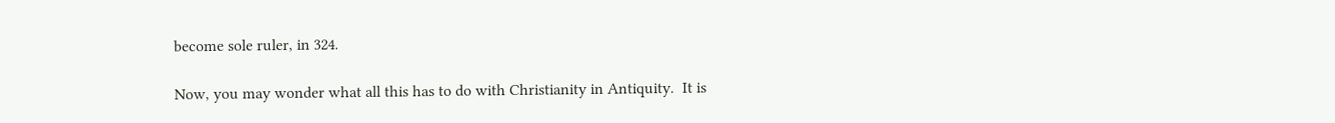become sole ruler, in 324.

Now, you may wonder what all this has to do with Christianity in Antiquity.  It is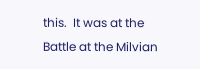this.  It was at the Battle at the Milvian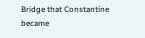Bridge that Constantine became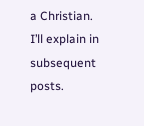a Christian.  I’ll explain in subsequent posts.